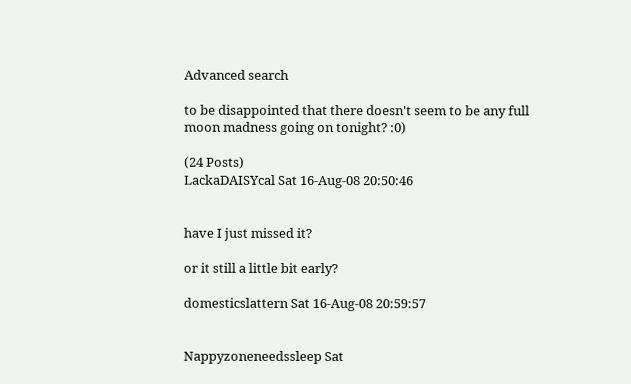Advanced search

to be disappointed that there doesn't seem to be any full moon madness going on tonight? :0)

(24 Posts)
LackaDAISYcal Sat 16-Aug-08 20:50:46


have I just missed it?

or it still a little bit early?

domesticslattern Sat 16-Aug-08 20:59:57


Nappyzoneneedssleep Sat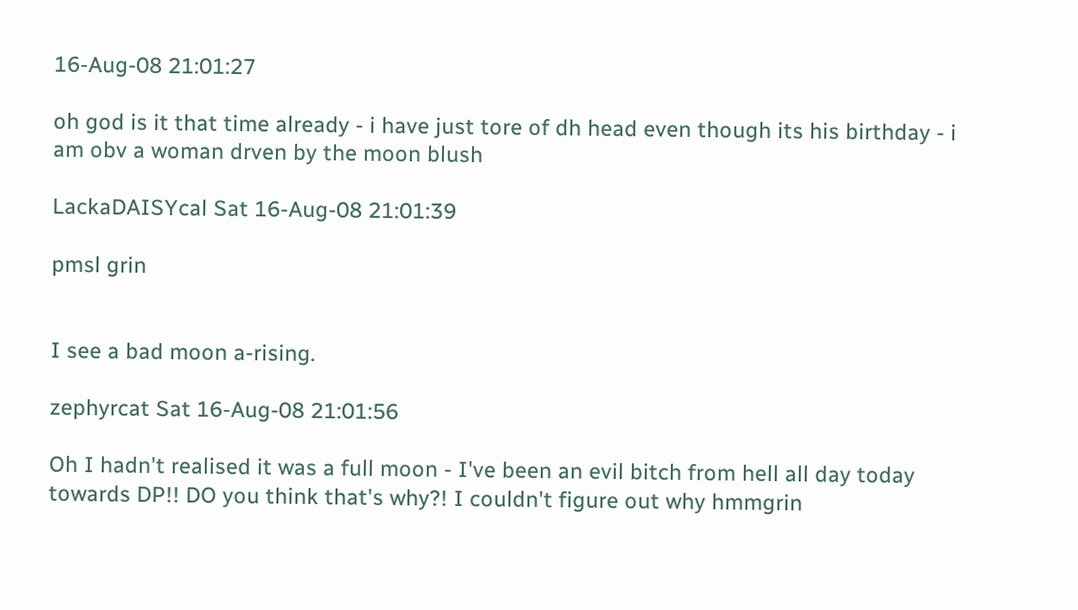16-Aug-08 21:01:27

oh god is it that time already - i have just tore of dh head even though its his birthday - i am obv a woman drven by the moon blush

LackaDAISYcal Sat 16-Aug-08 21:01:39

pmsl grin


I see a bad moon a-rising.

zephyrcat Sat 16-Aug-08 21:01:56

Oh I hadn't realised it was a full moon - I've been an evil bitch from hell all day today towards DP!! DO you think that's why?! I couldn't figure out why hmmgrin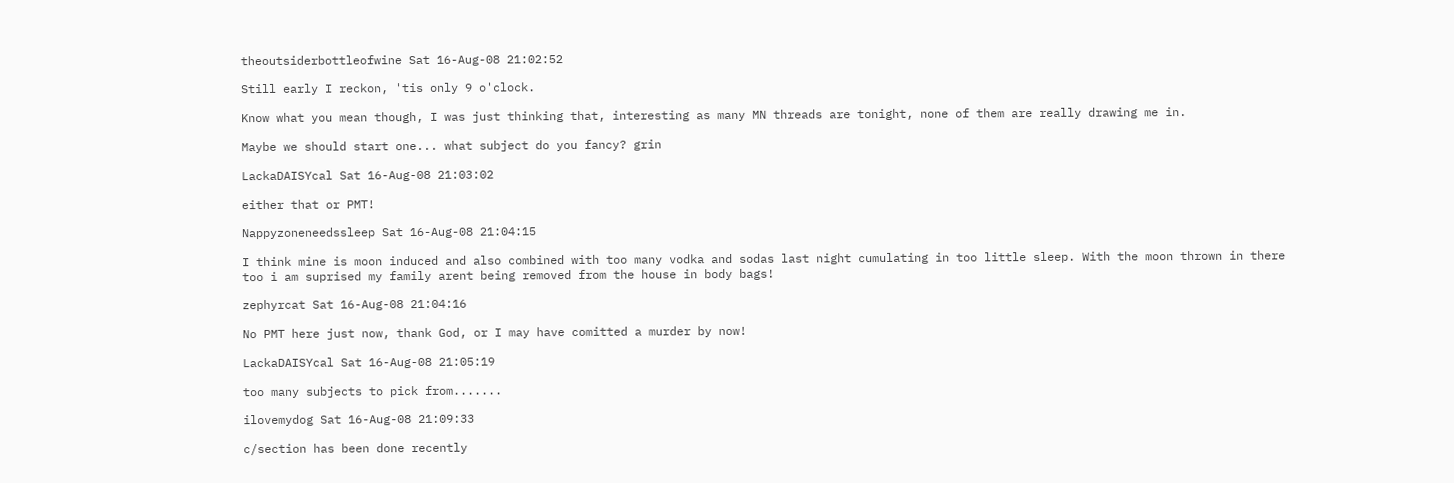theoutsiderbottleofwine Sat 16-Aug-08 21:02:52

Still early I reckon, 'tis only 9 o'clock.

Know what you mean though, I was just thinking that, interesting as many MN threads are tonight, none of them are really drawing me in.

Maybe we should start one... what subject do you fancy? grin

LackaDAISYcal Sat 16-Aug-08 21:03:02

either that or PMT!

Nappyzoneneedssleep Sat 16-Aug-08 21:04:15

I think mine is moon induced and also combined with too many vodka and sodas last night cumulating in too little sleep. With the moon thrown in there too i am suprised my family arent being removed from the house in body bags!

zephyrcat Sat 16-Aug-08 21:04:16

No PMT here just now, thank God, or I may have comitted a murder by now!

LackaDAISYcal Sat 16-Aug-08 21:05:19

too many subjects to pick from.......

ilovemydog Sat 16-Aug-08 21:09:33

c/section has been done recently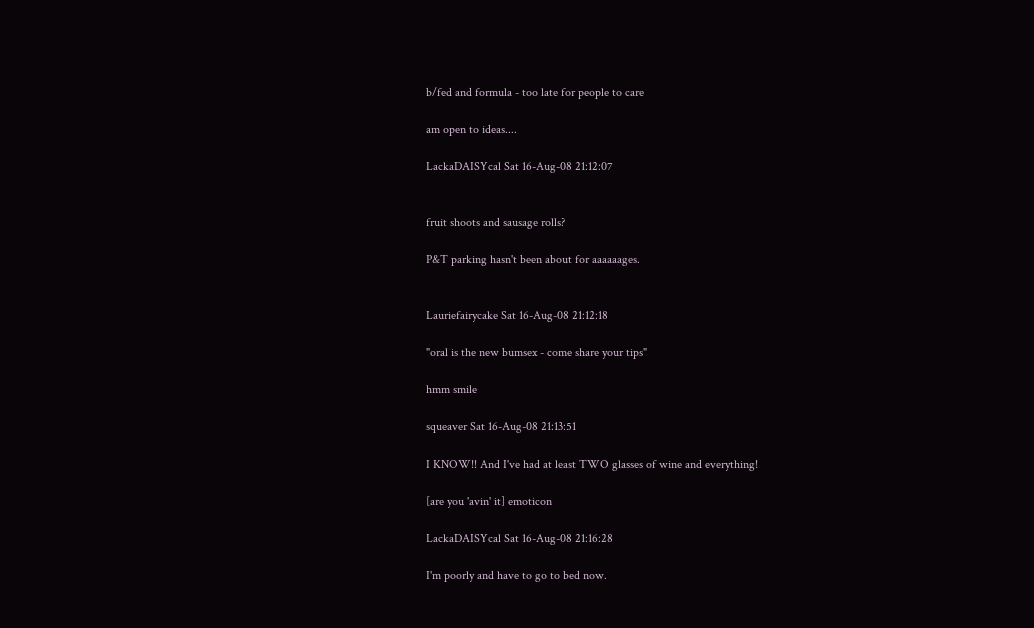b/fed and formula - too late for people to care

am open to ideas....

LackaDAISYcal Sat 16-Aug-08 21:12:07


fruit shoots and sausage rolls?

P&T parking hasn't been about for aaaaaages.


Lauriefairycake Sat 16-Aug-08 21:12:18

"oral is the new bumsex - come share your tips"

hmm smile

squeaver Sat 16-Aug-08 21:13:51

I KNOW!! And I've had at least TWO glasses of wine and everything!

[are you 'avin' it] emoticon

LackaDAISYcal Sat 16-Aug-08 21:16:28

I'm poorly and have to go to bed now.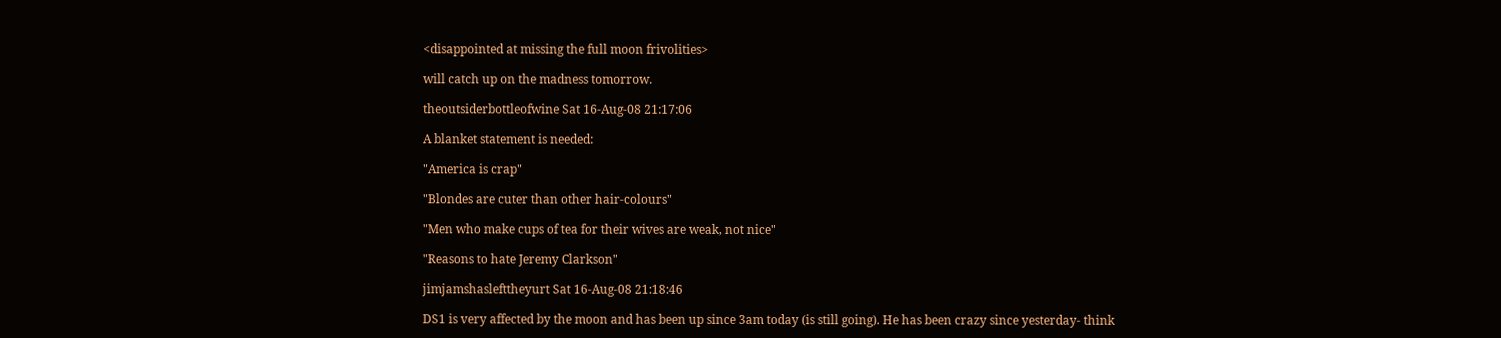<disappointed at missing the full moon frivolities>

will catch up on the madness tomorrow.

theoutsiderbottleofwine Sat 16-Aug-08 21:17:06

A blanket statement is needed:

"America is crap"

"Blondes are cuter than other hair-colours"

"Men who make cups of tea for their wives are weak, not nice"

"Reasons to hate Jeremy Clarkson"

jimjamshaslefttheyurt Sat 16-Aug-08 21:18:46

DS1 is very affected by the moon and has been up since 3am today (is still going). He has been crazy since yesterday- think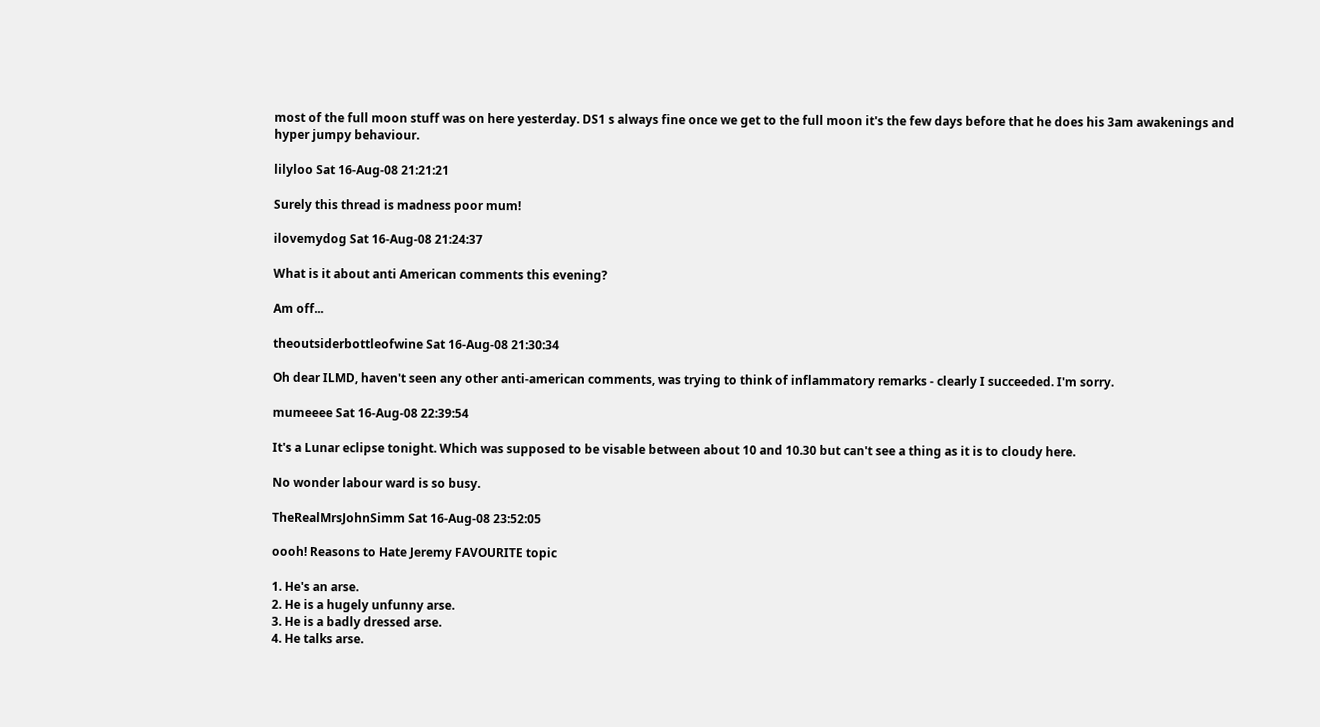most of the full moon stuff was on here yesterday. DS1 s always fine once we get to the full moon it's the few days before that he does his 3am awakenings and hyper jumpy behaviour.

lilyloo Sat 16-Aug-08 21:21:21

Surely this thread is madness poor mum!

ilovemydog Sat 16-Aug-08 21:24:37

What is it about anti American comments this evening?

Am off...

theoutsiderbottleofwine Sat 16-Aug-08 21:30:34

Oh dear ILMD, haven't seen any other anti-american comments, was trying to think of inflammatory remarks - clearly I succeeded. I'm sorry.

mumeeee Sat 16-Aug-08 22:39:54

It's a Lunar eclipse tonight. Which was supposed to be visable between about 10 and 10.30 but can't see a thing as it is to cloudy here.

No wonder labour ward is so busy.

TheRealMrsJohnSimm Sat 16-Aug-08 23:52:05

oooh! Reasons to Hate Jeremy FAVOURITE topic

1. He's an arse.
2. He is a hugely unfunny arse.
3. He is a badly dressed arse.
4. He talks arse.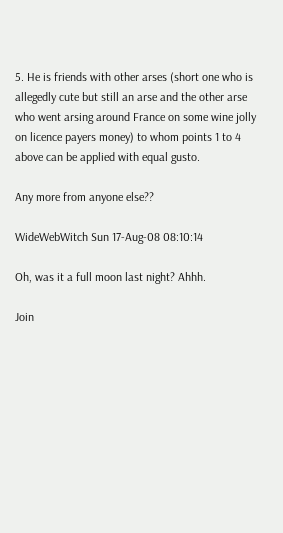5. He is friends with other arses (short one who is allegedly cute but still an arse and the other arse who went arsing around France on some wine jolly on licence payers money) to whom points 1 to 4 above can be applied with equal gusto.

Any more from anyone else??

WideWebWitch Sun 17-Aug-08 08:10:14

Oh, was it a full moon last night? Ahhh.

Join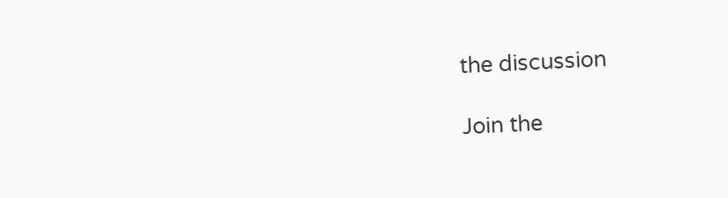the discussion

Join the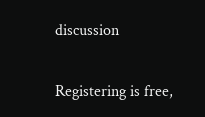discussion

Registering is free,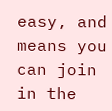easy, and means you can join in the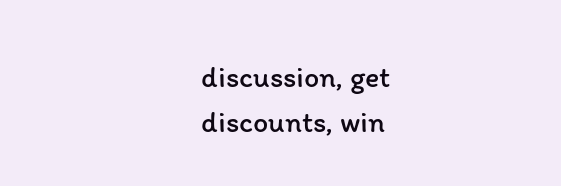discussion, get discounts, win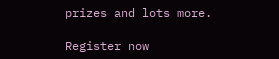prizes and lots more.

Register now